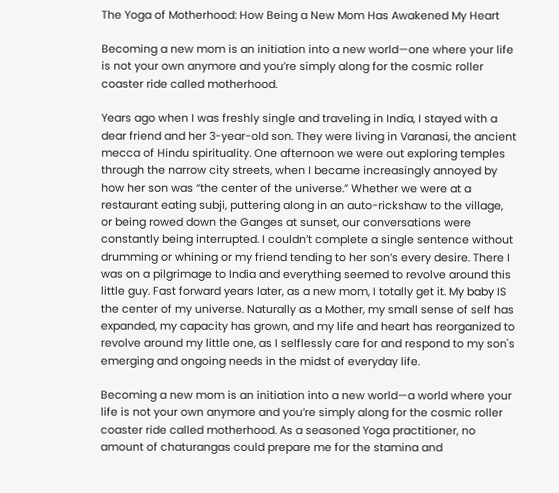The Yoga of Motherhood: How Being a New Mom Has Awakened My Heart

Becoming a new mom is an initiation into a new world—one where your life is not your own anymore and you’re simply along for the cosmic roller coaster ride called motherhood.

Years ago when I was freshly single and traveling in India, I stayed with a dear friend and her 3-year-old son. They were living in Varanasi, the ancient mecca of Hindu spirituality. One afternoon we were out exploring temples through the narrow city streets, when I became increasingly annoyed by how her son was “the center of the universe.” Whether we were at a restaurant eating subji, puttering along in an auto-rickshaw to the village, or being rowed down the Ganges at sunset, our conversations were constantly being interrupted. I couldn’t complete a single sentence without drumming or whining or my friend tending to her son’s every desire. There I was on a pilgrimage to India and everything seemed to revolve around this little guy. Fast forward years later, as a new mom, I totally get it. My baby IS the center of my universe. Naturally as a Mother, my small sense of self has expanded, my capacity has grown, and my life and heart has reorganized to revolve around my little one, as I selflessly care for and respond to my son's emerging and ongoing needs in the midst of everyday life.

Becoming a new mom is an initiation into a new world—a world where your life is not your own anymore and you’re simply along for the cosmic roller coaster ride called motherhood. As a seasoned Yoga practitioner, no amount of chaturangas could prepare me for the stamina and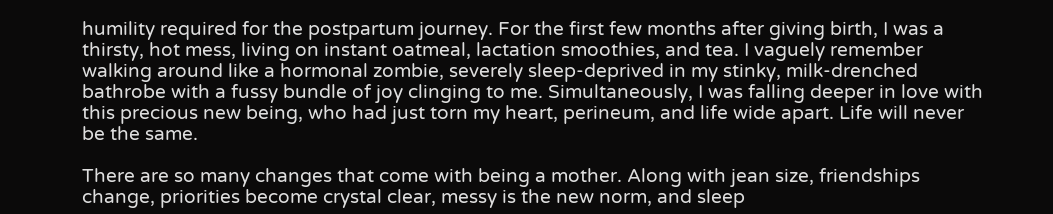humility required for the postpartum journey. For the first few months after giving birth, I was a thirsty, hot mess, living on instant oatmeal, lactation smoothies, and tea. I vaguely remember walking around like a hormonal zombie, severely sleep-deprived in my stinky, milk-drenched bathrobe with a fussy bundle of joy clinging to me. Simultaneously, I was falling deeper in love with this precious new being, who had just torn my heart, perineum, and life wide apart. Life will never be the same.

There are so many changes that come with being a mother. Along with jean size, friendships change, priorities become crystal clear, messy is the new norm, and sleep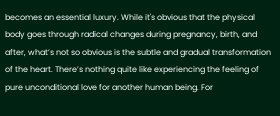becomes an essential luxury. While it's obvious that the physical body goes through radical changes during pregnancy, birth, and after, what’s not so obvious is the subtle and gradual transformation of the heart. There’s nothing quite like experiencing the feeling of pure unconditional love for another human being. For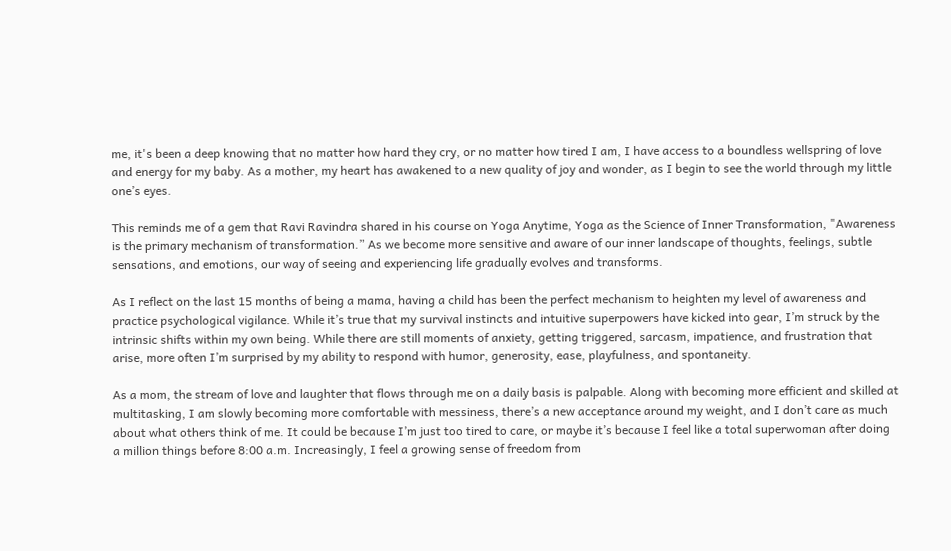me, it's been a deep knowing that no matter how hard they cry, or no matter how tired I am, I have access to a boundless wellspring of love and energy for my baby. As a mother, my heart has awakened to a new quality of joy and wonder, as I begin to see the world through my little one’s eyes.

This reminds me of a gem that Ravi Ravindra shared in his course on Yoga Anytime, Yoga as the Science of Inner Transformation, "Awareness is the primary mechanism of transformation.” As we become more sensitive and aware of our inner landscape of thoughts, feelings, subtle sensations, and emotions, our way of seeing and experiencing life gradually evolves and transforms.

As I reflect on the last 15 months of being a mama, having a child has been the perfect mechanism to heighten my level of awareness and practice psychological vigilance. While it’s true that my survival instincts and intuitive superpowers have kicked into gear, I’m struck by the intrinsic shifts within my own being. While there are still moments of anxiety, getting triggered, sarcasm, impatience, and frustration that arise, more often I’m surprised by my ability to respond with humor, generosity, ease, playfulness, and spontaneity.

As a mom, the stream of love and laughter that flows through me on a daily basis is palpable. Along with becoming more efficient and skilled at multitasking, I am slowly becoming more comfortable with messiness, there’s a new acceptance around my weight, and I don’t care as much about what others think of me. It could be because I’m just too tired to care, or maybe it’s because I feel like a total superwoman after doing a million things before 8:00 a.m. Increasingly, I feel a growing sense of freedom from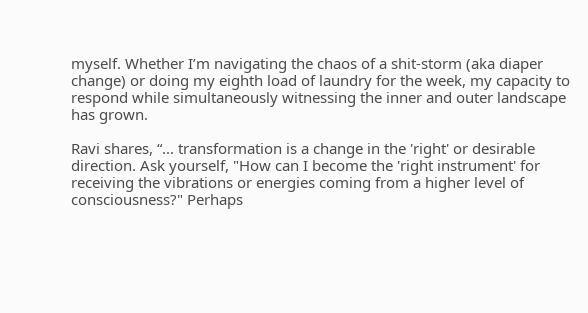myself. Whether I’m navigating the chaos of a shit-storm (aka diaper change) or doing my eighth load of laundry for the week, my capacity to respond while simultaneously witnessing the inner and outer landscape has grown.

Ravi shares, “... transformation is a change in the 'right' or desirable direction. Ask yourself, "How can I become the 'right instrument' for receiving the vibrations or energies coming from a higher level of consciousness?" Perhaps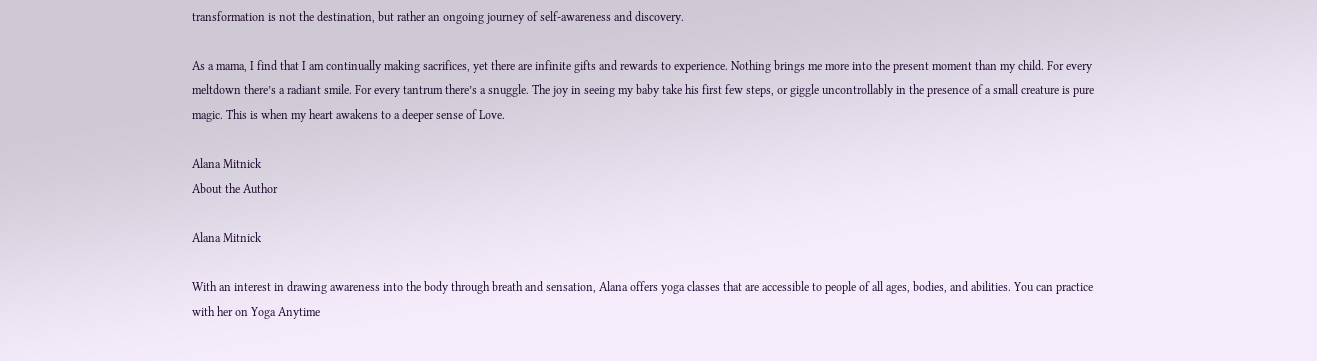transformation is not the destination, but rather an ongoing journey of self-awareness and discovery.

As a mama, I find that I am continually making sacrifices, yet there are infinite gifts and rewards to experience. Nothing brings me more into the present moment than my child. For every meltdown there’s a radiant smile. For every tantrum there’s a snuggle. The joy in seeing my baby take his first few steps, or giggle uncontrollably in the presence of a small creature is pure magic. This is when my heart awakens to a deeper sense of Love.

Alana Mitnick
About the Author

Alana Mitnick

With an interest in drawing awareness into the body through breath and sensation, Alana offers yoga classes that are accessible to people of all ages, bodies, and abilities. You can practice with her on Yoga Anytime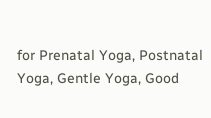for Prenatal Yoga, Postnatal Yoga, Gentle Yoga, Good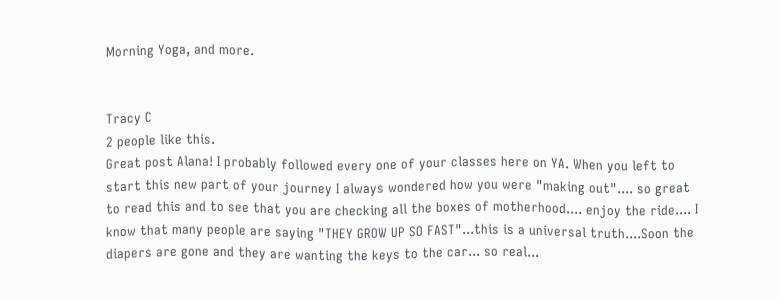Morning Yoga, and more.


Tracy C
2 people like this.
Great post Alana! I probably followed every one of your classes here on YA. When you left to start this new part of your journey I always wondered how you were "making out".... so great to read this and to see that you are checking all the boxes of motherhood.... enjoy the ride.... I know that many people are saying "THEY GROW UP SO FAST"...this is a universal truth....Soon the diapers are gone and they are wanting the keys to the car... so real...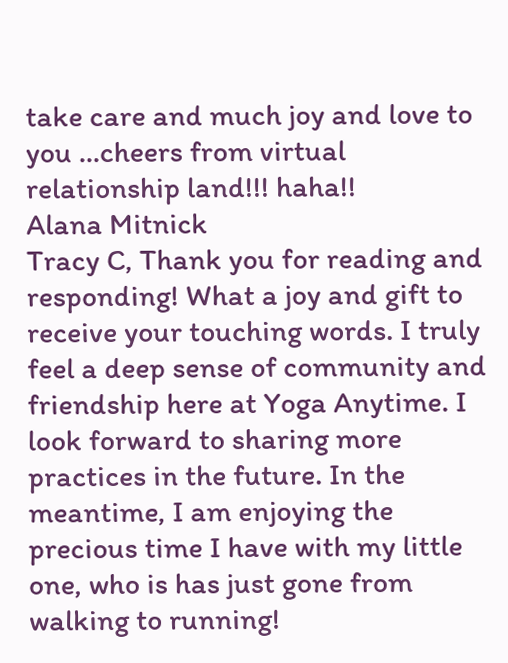take care and much joy and love to you ...cheers from virtual relationship land!!! haha!!
Alana Mitnick
Tracy C, Thank you for reading and responding! What a joy and gift to receive your touching words. I truly feel a deep sense of community and friendship here at Yoga Anytime. I look forward to sharing more practices in the future. In the meantime, I am enjoying the precious time I have with my little one, who is has just gone from walking to running!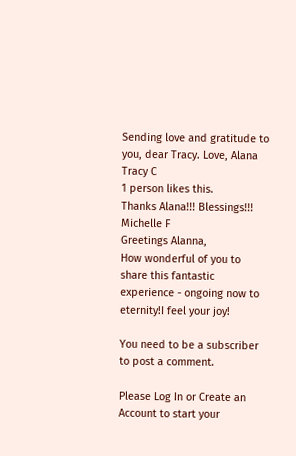Sending love and gratitude to you, dear Tracy. Love, Alana
Tracy C
1 person likes this.
Thanks Alana!!! Blessings!!!
Michelle F
Greetings Alanna,
How wonderful of you to share this fantastic experience - ongoing now to eternity!I feel your joy!

You need to be a subscriber to post a comment.

Please Log In or Create an Account to start your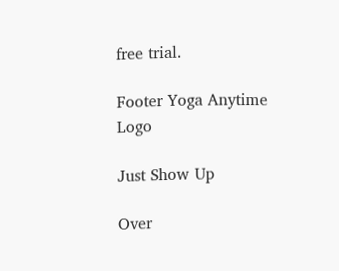free trial.

Footer Yoga Anytime Logo

Just Show Up

Over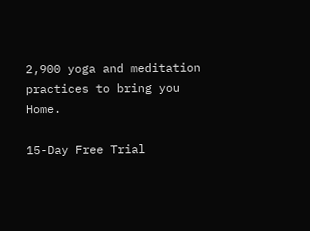2,900 yoga and meditation practices to bring you Home.

15-Day Free Trial